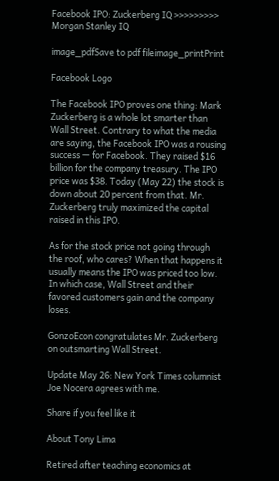Facebook IPO: Zuckerberg IQ >>>>>>>>> Morgan Stanley IQ

image_pdfSave to pdf fileimage_printPrint

Facebook Logo

The Facebook IPO proves one thing: Mark Zuckerberg is a whole lot smarter than Wall Street. Contrary to what the media are saying, the Facebook IPO was a rousing success — for Facebook. They raised $16 billion for the company treasury. The IPO price was $38. Today (May 22) the stock is down about 20 percent from that. Mr. Zuckerberg truly maximized the capital raised in this IPO.

As for the stock price not going through the roof, who cares? When that happens it usually means the IPO was priced too low. In which case, Wall Street and their favored customers gain and the company loses.

GonzoEcon congratulates Mr. Zuckerberg on outsmarting Wall Street.

Update May 26: New York Times columnist Joe Nocera agrees with me.

Share if you feel like it

About Tony Lima

Retired after teaching economics at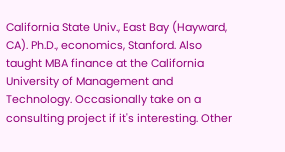California State Univ., East Bay (Hayward, CA). Ph.D., economics, Stanford. Also taught MBA finance at the California University of Management and Technology. Occasionally take on a consulting project if it's interesting. Other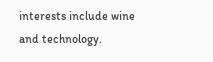interests include wine and technology.